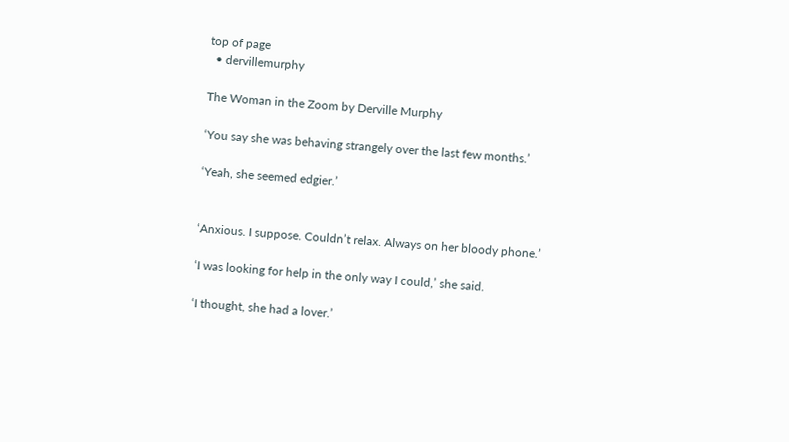top of page
  • dervillemurphy

The Woman in the Zoom by Derville Murphy

‘You say she was behaving strangely over the last few months.’

‘Yeah, she seemed edgier.’


‘Anxious. I suppose. Couldn’t relax. Always on her bloody phone.’

‘I was looking for help in the only way I could,’ she said.

‘I thought, she had a lover.’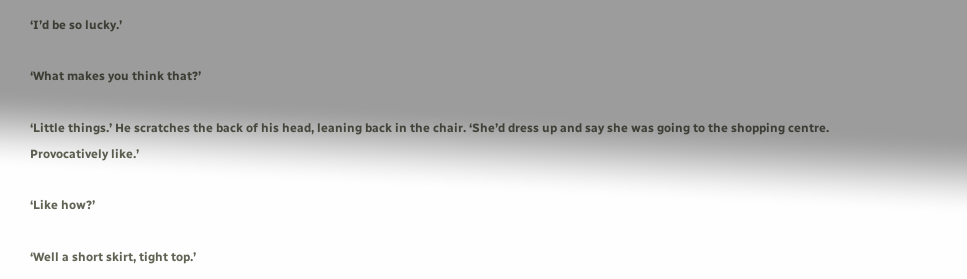‘I’d be so lucky.’

‘What makes you think that?’

‘Little things.’ He scratches the back of his head, leaning back in the chair. ‘She’d dress up and say she was going to the shopping centre. Provocatively like.’

‘Like how?’

‘Well a short skirt, tight top.’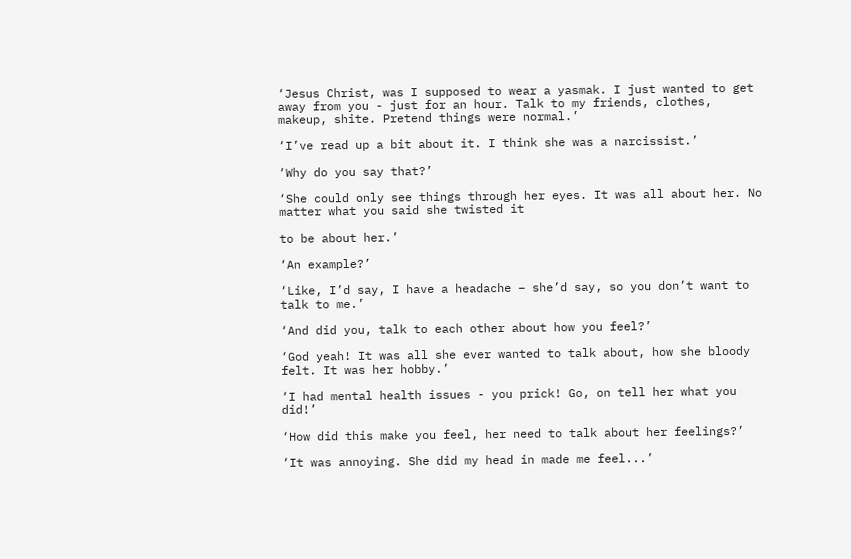‘Jesus Christ, was I supposed to wear a yasmak. I just wanted to get away from you - just for an hour. Talk to my friends, clothes, makeup, shite. Pretend things were normal.’

‘I’ve read up a bit about it. I think she was a narcissist.’

‘Why do you say that?’

‘She could only see things through her eyes. It was all about her. No matter what you said she twisted it

to be about her.’

‘An example?’

‘Like, I’d say, I have a headache – she’d say, so you don’t want to talk to me.’

‘And did you, talk to each other about how you feel?’

‘God yeah! It was all she ever wanted to talk about, how she bloody felt. It was her hobby.’

‘I had mental health issues - you prick! Go, on tell her what you did!’

‘How did this make you feel, her need to talk about her feelings?’

‘It was annoying. She did my head in made me feel...’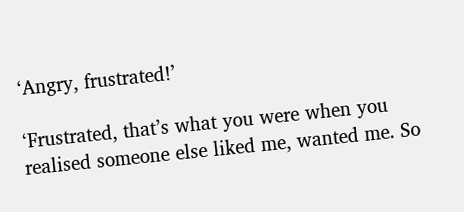‘Angry, frustrated!’

‘Frustrated, that’s what you were when you realised someone else liked me, wanted me. So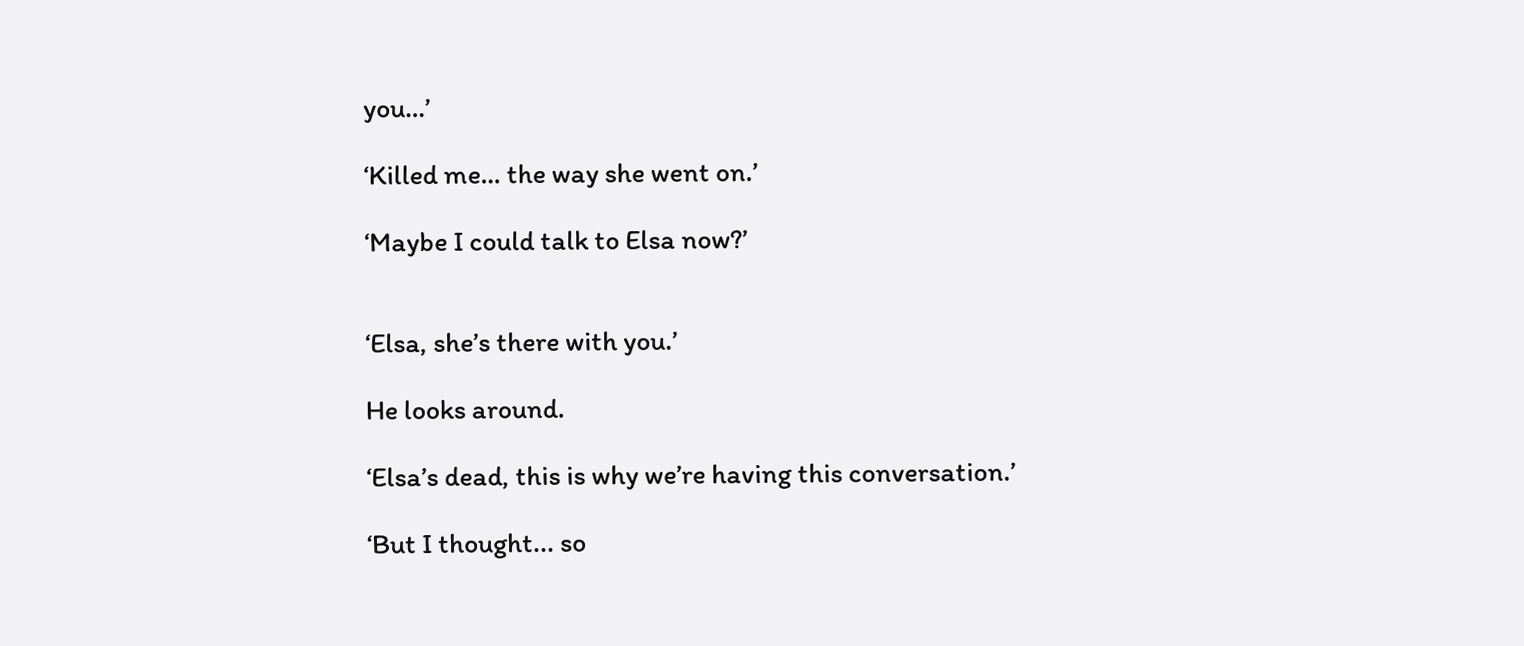you…’

‘Killed me… the way she went on.’

‘Maybe I could talk to Elsa now?’


‘Elsa, she’s there with you.’

He looks around.

‘Elsa’s dead, this is why we’re having this conversation.’

‘But I thought... so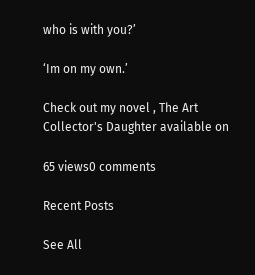who is with you?’

‘Im on my own.’

Check out my novel , The Art Collector's Daughter available on

65 views0 comments

Recent Posts

See All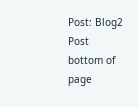Post: Blog2 Post
bottom of page